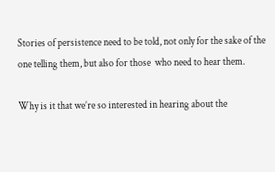Stories of persistence need to be told, not only for the sake of the one telling them, but also for those  who need to hear them.

Why is it that we’re so interested in hearing about the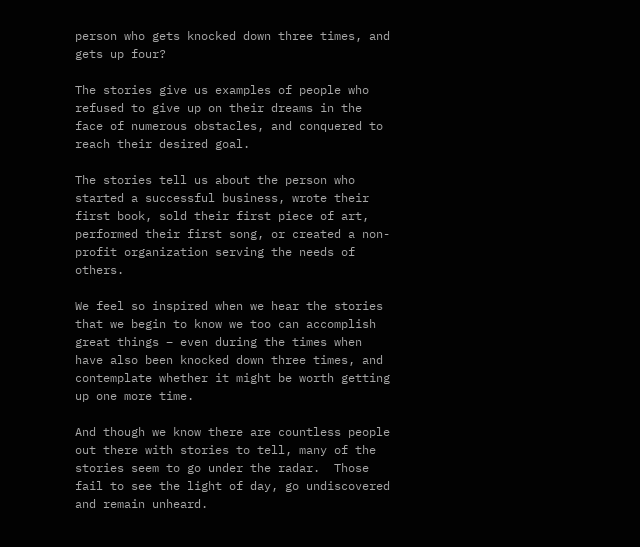person who gets knocked down three times, and gets up four?

The stories give us examples of people who refused to give up on their dreams in the face of numerous obstacles, and conquered to reach their desired goal.

The stories tell us about the person who started a successful business, wrote their first book, sold their first piece of art, performed their first song, or created a non-profit organization serving the needs of others.

We feel so inspired when we hear the stories that we begin to know we too can accomplish great things – even during the times when  have also been knocked down three times, and contemplate whether it might be worth getting up one more time.

And though we know there are countless people out there with stories to tell, many of the stories seem to go under the radar.  Those fail to see the light of day, go undiscovered and remain unheard.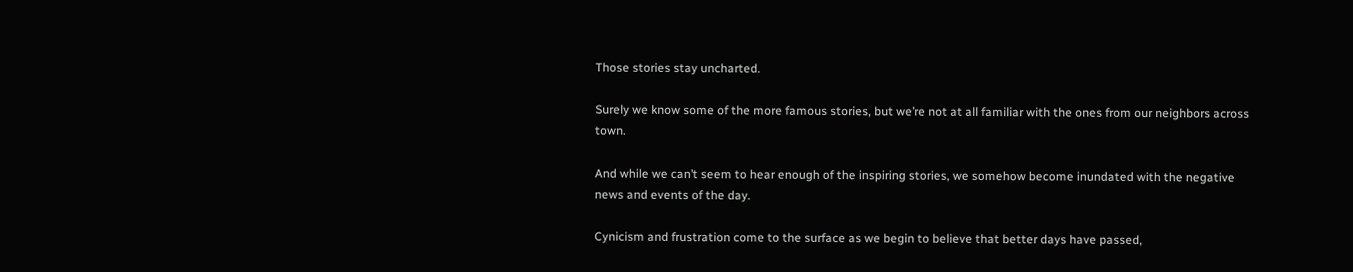Those stories stay uncharted.

Surely we know some of the more famous stories, but we’re not at all familiar with the ones from our neighbors across town.

And while we can’t seem to hear enough of the inspiring stories, we somehow become inundated with the negative news and events of the day.

Cynicism and frustration come to the surface as we begin to believe that better days have passed,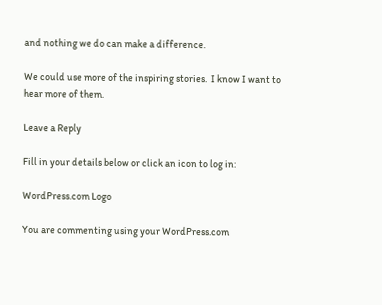and nothing we do can make a difference.

We could use more of the inspiring stories.  I know I want to hear more of them.

Leave a Reply

Fill in your details below or click an icon to log in:

WordPress.com Logo

You are commenting using your WordPress.com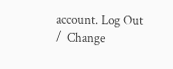account. Log Out /  Change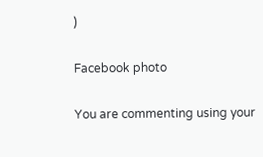)

Facebook photo

You are commenting using your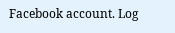Facebook account. Log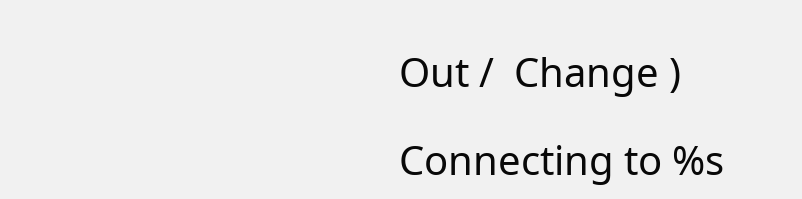Out /  Change )

Connecting to %s